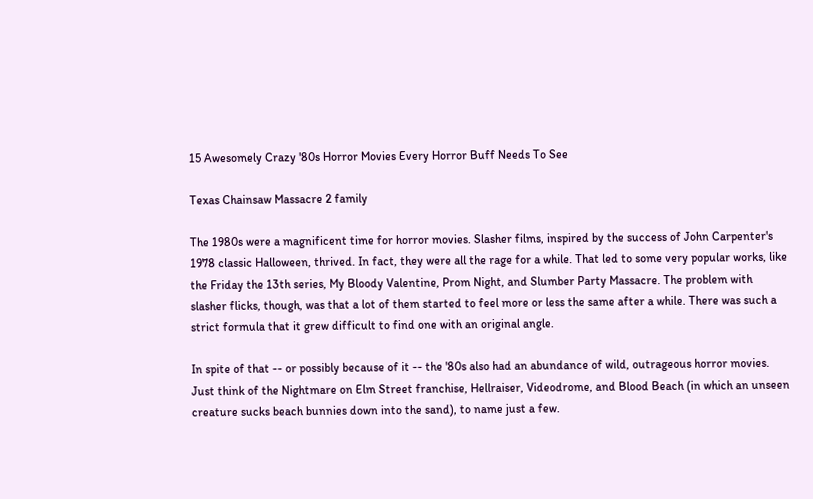15 Awesomely Crazy '80s Horror Movies Every Horror Buff Needs To See

Texas Chainsaw Massacre 2 family

The 1980s were a magnificent time for horror movies. Slasher films, inspired by the success of John Carpenter's 1978 classic Halloween, thrived. In fact, they were all the rage for a while. That led to some very popular works, like the Friday the 13th series, My Bloody Valentine, Prom Night, and Slumber Party Massacre. The problem with slasher flicks, though, was that a lot of them started to feel more or less the same after a while. There was such a strict formula that it grew difficult to find one with an original angle.

In spite of that -- or possibly because of it -- the '80s also had an abundance of wild, outrageous horror movies. Just think of the Nightmare on Elm Street franchise, Hellraiser, Videodrome, and Blood Beach (in which an unseen creature sucks beach bunnies down into the sand), to name just a few.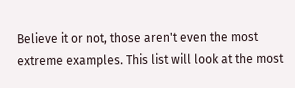Believe it or not, those aren't even the most extreme examples. This list will look at the most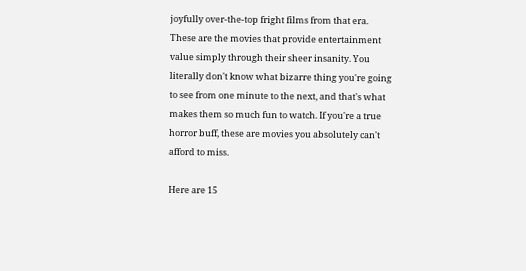joyfully over-the-top fright films from that era. These are the movies that provide entertainment value simply through their sheer insanity. You literally don't know what bizarre thing you're going to see from one minute to the next, and that's what makes them so much fun to watch. If you're a true horror buff, these are movies you absolutely can't afford to miss.

Here are 15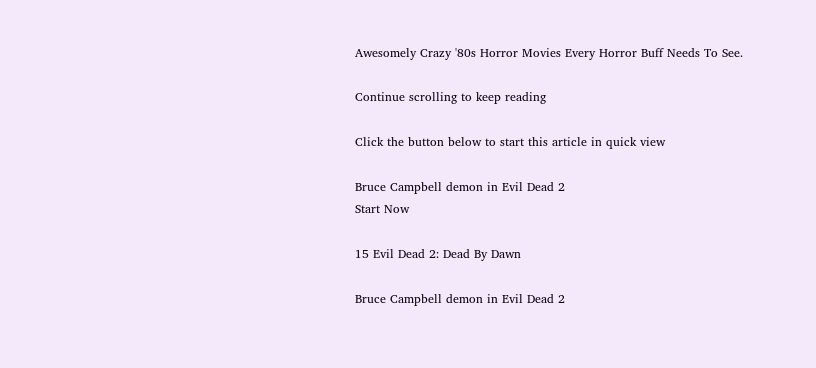Awesomely Crazy '80s Horror Movies Every Horror Buff Needs To See.

Continue scrolling to keep reading

Click the button below to start this article in quick view

Bruce Campbell demon in Evil Dead 2
Start Now

15 Evil Dead 2: Dead By Dawn

Bruce Campbell demon in Evil Dead 2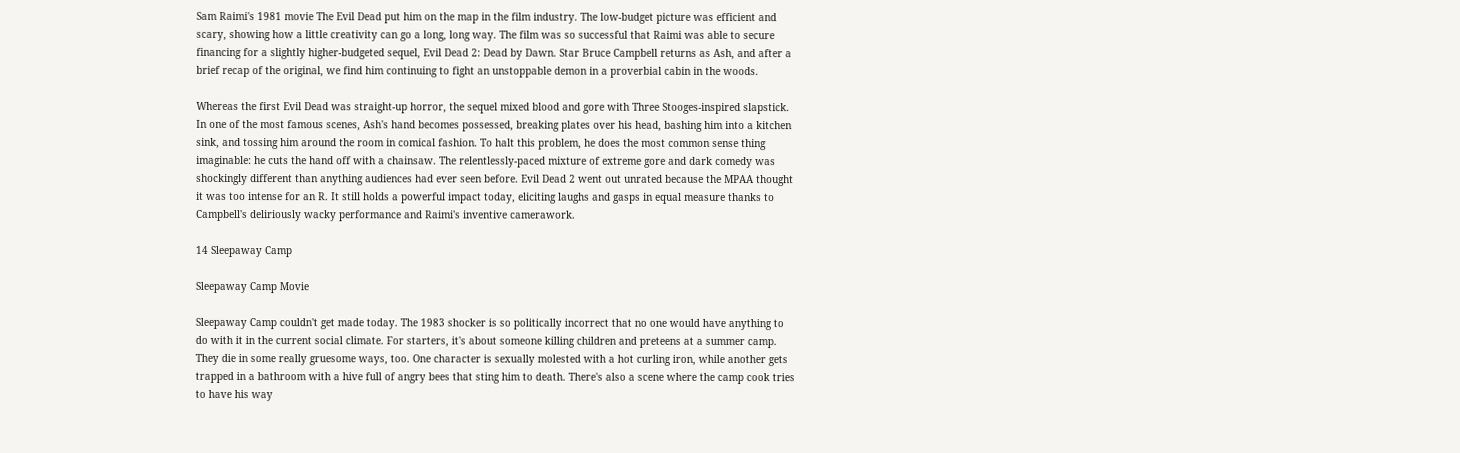Sam Raimi's 1981 movie The Evil Dead put him on the map in the film industry. The low-budget picture was efficient and scary, showing how a little creativity can go a long, long way. The film was so successful that Raimi was able to secure financing for a slightly higher-budgeted sequel, Evil Dead 2: Dead by Dawn. Star Bruce Campbell returns as Ash, and after a brief recap of the original, we find him continuing to fight an unstoppable demon in a proverbial cabin in the woods.

Whereas the first Evil Dead was straight-up horror, the sequel mixed blood and gore with Three Stooges-inspired slapstick. In one of the most famous scenes, Ash's hand becomes possessed, breaking plates over his head, bashing him into a kitchen sink, and tossing him around the room in comical fashion. To halt this problem, he does the most common sense thing imaginable: he cuts the hand off with a chainsaw. The relentlessly-paced mixture of extreme gore and dark comedy was shockingly different than anything audiences had ever seen before. Evil Dead 2 went out unrated because the MPAA thought it was too intense for an R. It still holds a powerful impact today, eliciting laughs and gasps in equal measure thanks to Campbell's deliriously wacky performance and Raimi's inventive camerawork.

14 Sleepaway Camp

Sleepaway Camp Movie

Sleepaway Camp couldn't get made today. The 1983 shocker is so politically incorrect that no one would have anything to do with it in the current social climate. For starters, it's about someone killing children and preteens at a summer camp. They die in some really gruesome ways, too. One character is sexually molested with a hot curling iron, while another gets trapped in a bathroom with a hive full of angry bees that sting him to death. There's also a scene where the camp cook tries to have his way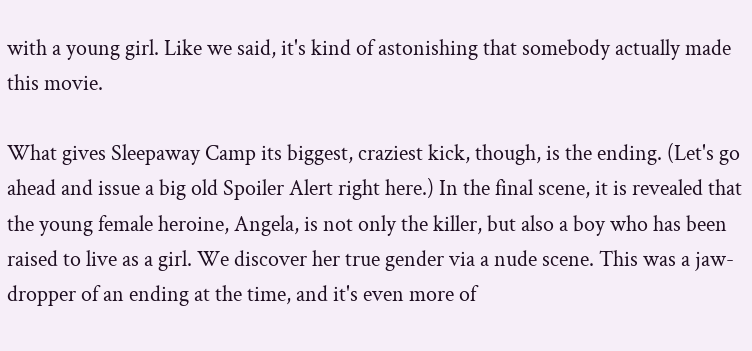with a young girl. Like we said, it's kind of astonishing that somebody actually made this movie.

What gives Sleepaway Camp its biggest, craziest kick, though, is the ending. (Let's go ahead and issue a big old Spoiler Alert right here.) In the final scene, it is revealed that the young female heroine, Angela, is not only the killer, but also a boy who has been raised to live as a girl. We discover her true gender via a nude scene. This was a jaw-dropper of an ending at the time, and it's even more of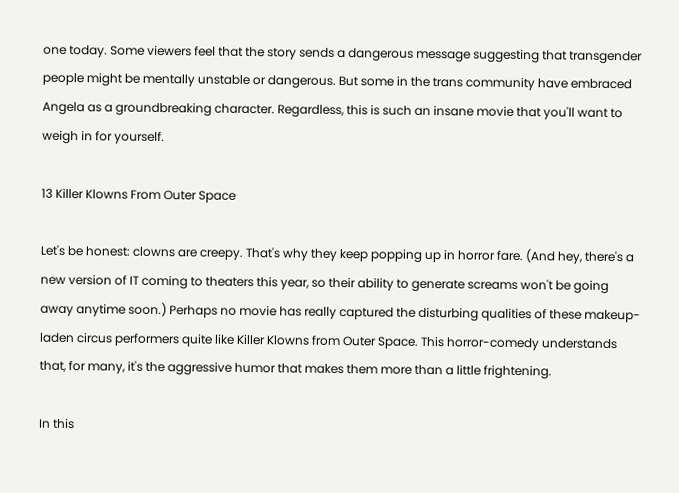one today. Some viewers feel that the story sends a dangerous message suggesting that transgender people might be mentally unstable or dangerous. But some in the trans community have embraced Angela as a groundbreaking character. Regardless, this is such an insane movie that you'll want to weigh in for yourself.

13 Killer Klowns From Outer Space

Let's be honest: clowns are creepy. That's why they keep popping up in horror fare. (And hey, there's a new version of IT coming to theaters this year, so their ability to generate screams won't be going away anytime soon.) Perhaps no movie has really captured the disturbing qualities of these makeup-laden circus performers quite like Killer Klowns from Outer Space. This horror-comedy understands that, for many, it's the aggressive humor that makes them more than a little frightening.

In this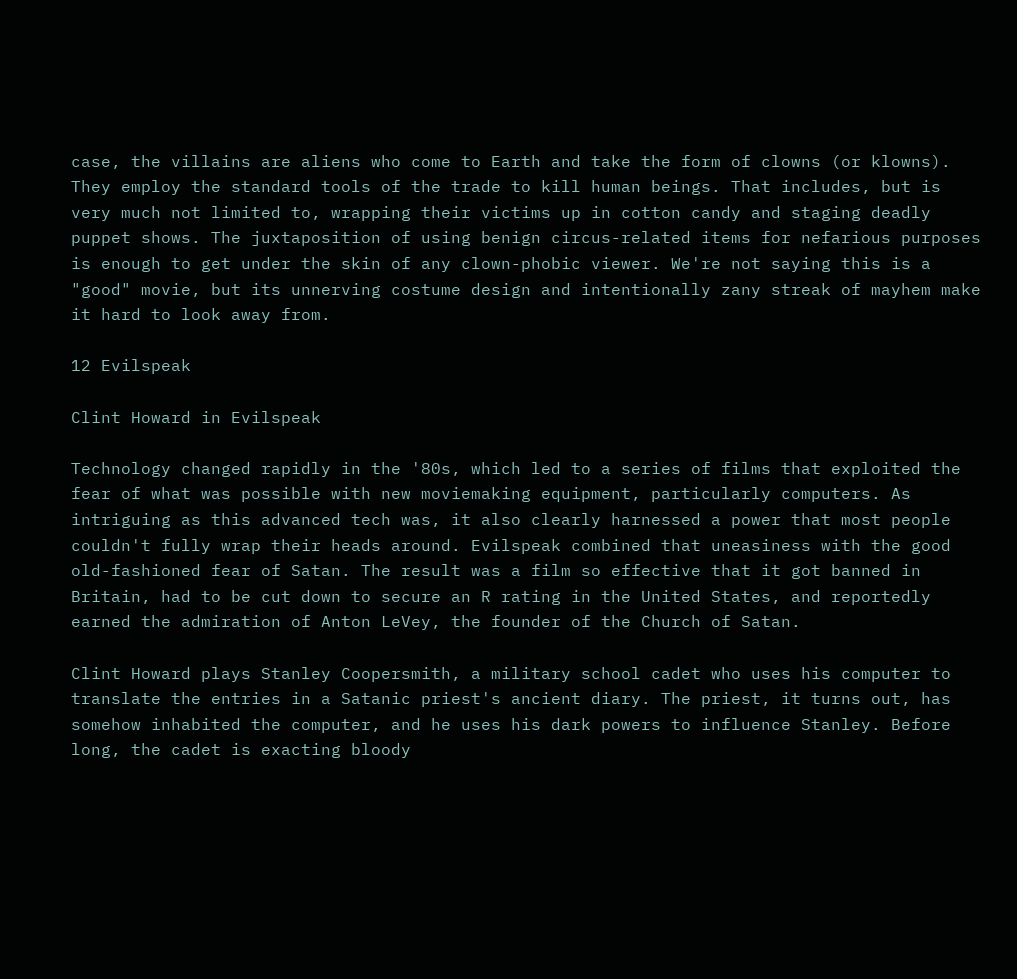case, the villains are aliens who come to Earth and take the form of clowns (or klowns). They employ the standard tools of the trade to kill human beings. That includes, but is very much not limited to, wrapping their victims up in cotton candy and staging deadly puppet shows. The juxtaposition of using benign circus-related items for nefarious purposes is enough to get under the skin of any clown-phobic viewer. We're not saying this is a "good" movie, but its unnerving costume design and intentionally zany streak of mayhem make it hard to look away from.

12 Evilspeak

Clint Howard in Evilspeak

Technology changed rapidly in the '80s, which led to a series of films that exploited the fear of what was possible with new moviemaking equipment, particularly computers. As intriguing as this advanced tech was, it also clearly harnessed a power that most people couldn't fully wrap their heads around. Evilspeak combined that uneasiness with the good old-fashioned fear of Satan. The result was a film so effective that it got banned in Britain, had to be cut down to secure an R rating in the United States, and reportedly earned the admiration of Anton LeVey, the founder of the Church of Satan.

Clint Howard plays Stanley Coopersmith, a military school cadet who uses his computer to translate the entries in a Satanic priest's ancient diary. The priest, it turns out, has somehow inhabited the computer, and he uses his dark powers to influence Stanley. Before long, the cadet is exacting bloody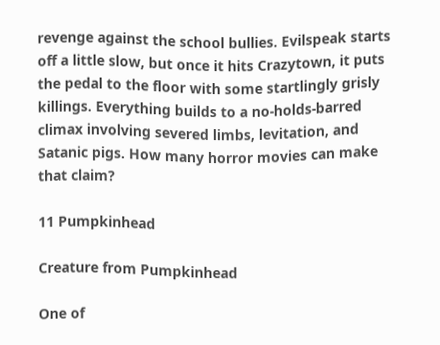revenge against the school bullies. Evilspeak starts off a little slow, but once it hits Crazytown, it puts the pedal to the floor with some startlingly grisly killings. Everything builds to a no-holds-barred climax involving severed limbs, levitation, and Satanic pigs. How many horror movies can make that claim?

11 Pumpkinhead

Creature from Pumpkinhead

One of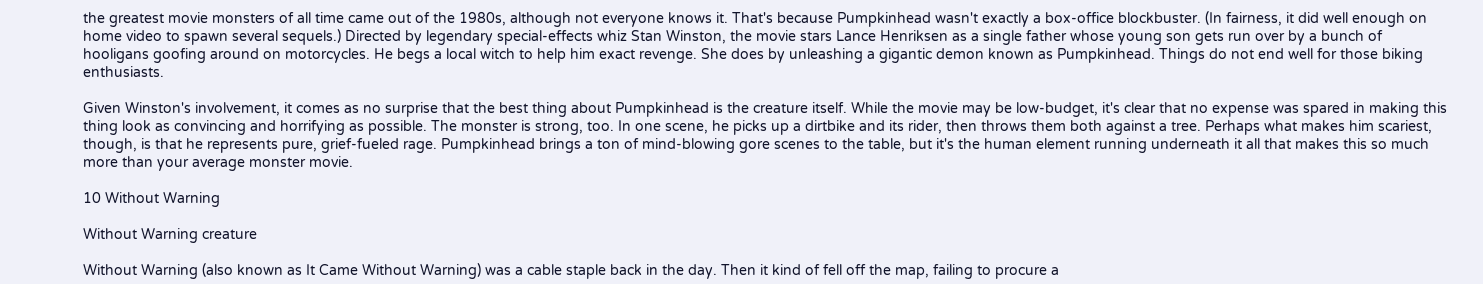the greatest movie monsters of all time came out of the 1980s, although not everyone knows it. That's because Pumpkinhead wasn't exactly a box-office blockbuster. (In fairness, it did well enough on home video to spawn several sequels.) Directed by legendary special-effects whiz Stan Winston, the movie stars Lance Henriksen as a single father whose young son gets run over by a bunch of hooligans goofing around on motorcycles. He begs a local witch to help him exact revenge. She does by unleashing a gigantic demon known as Pumpkinhead. Things do not end well for those biking enthusiasts.

Given Winston's involvement, it comes as no surprise that the best thing about Pumpkinhead is the creature itself. While the movie may be low-budget, it's clear that no expense was spared in making this thing look as convincing and horrifying as possible. The monster is strong, too. In one scene, he picks up a dirtbike and its rider, then throws them both against a tree. Perhaps what makes him scariest, though, is that he represents pure, grief-fueled rage. Pumpkinhead brings a ton of mind-blowing gore scenes to the table, but it's the human element running underneath it all that makes this so much more than your average monster movie.

10 Without Warning

Without Warning creature

Without Warning (also known as It Came Without Warning) was a cable staple back in the day. Then it kind of fell off the map, failing to procure a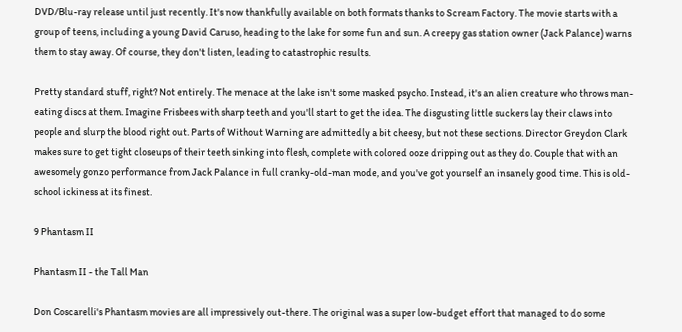DVD/Blu-ray release until just recently. It's now thankfully available on both formats thanks to Scream Factory. The movie starts with a group of teens, including a young David Caruso, heading to the lake for some fun and sun. A creepy gas station owner (Jack Palance) warns them to stay away. Of course, they don't listen, leading to catastrophic results.

Pretty standard stuff, right? Not entirely. The menace at the lake isn't some masked psycho. Instead, it's an alien creature who throws man-eating discs at them. Imagine Frisbees with sharp teeth and you'll start to get the idea. The disgusting little suckers lay their claws into people and slurp the blood right out. Parts of Without Warning are admittedly a bit cheesy, but not these sections. Director Greydon Clark makes sure to get tight closeups of their teeth sinking into flesh, complete with colored ooze dripping out as they do. Couple that with an awesomely gonzo performance from Jack Palance in full cranky-old-man mode, and you've got yourself an insanely good time. This is old-school ickiness at its finest.

9 Phantasm II

Phantasm II - the Tall Man

Don Coscarelli's Phantasm movies are all impressively out-there. The original was a super low-budget effort that managed to do some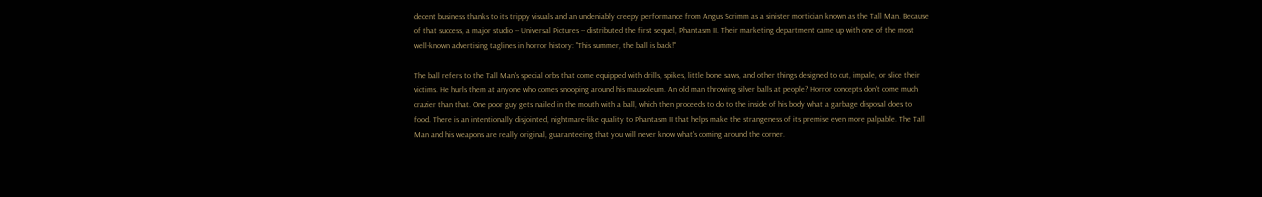decent business thanks to its trippy visuals and an undeniably creepy performance from Angus Scrimm as a sinister mortician known as the Tall Man. Because of that success, a major studio -- Universal Pictures -- distributed the first sequel, Phantasm II. Their marketing department came up with one of the most well-known advertising taglines in horror history: "This summer, the ball is back!"

The ball refers to the Tall Man's special orbs that come equipped with drills, spikes, little bone saws, and other things designed to cut, impale, or slice their victims. He hurls them at anyone who comes snooping around his mausoleum. An old man throwing silver balls at people? Horror concepts don't come much crazier than that. One poor guy gets nailed in the mouth with a ball, which then proceeds to do to the inside of his body what a garbage disposal does to food. There is an intentionally disjointed, nightmare-like quality to Phantasm II that helps make the strangeness of its premise even more palpable. The Tall Man and his weapons are really original, guaranteeing that you will never know what's coming around the corner.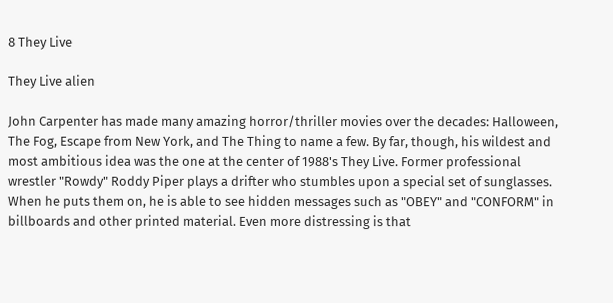8 They Live

They Live alien

John Carpenter has made many amazing horror/thriller movies over the decades: Halloween, The Fog, Escape from New York, and The Thing to name a few. By far, though, his wildest and most ambitious idea was the one at the center of 1988's They Live. Former professional wrestler "Rowdy" Roddy Piper plays a drifter who stumbles upon a special set of sunglasses. When he puts them on, he is able to see hidden messages such as "OBEY" and "CONFORM" in billboards and other printed material. Even more distressing is that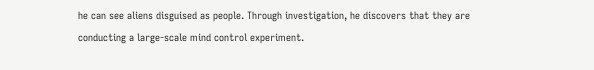he can see aliens disguised as people. Through investigation, he discovers that they are conducting a large-scale mind control experiment.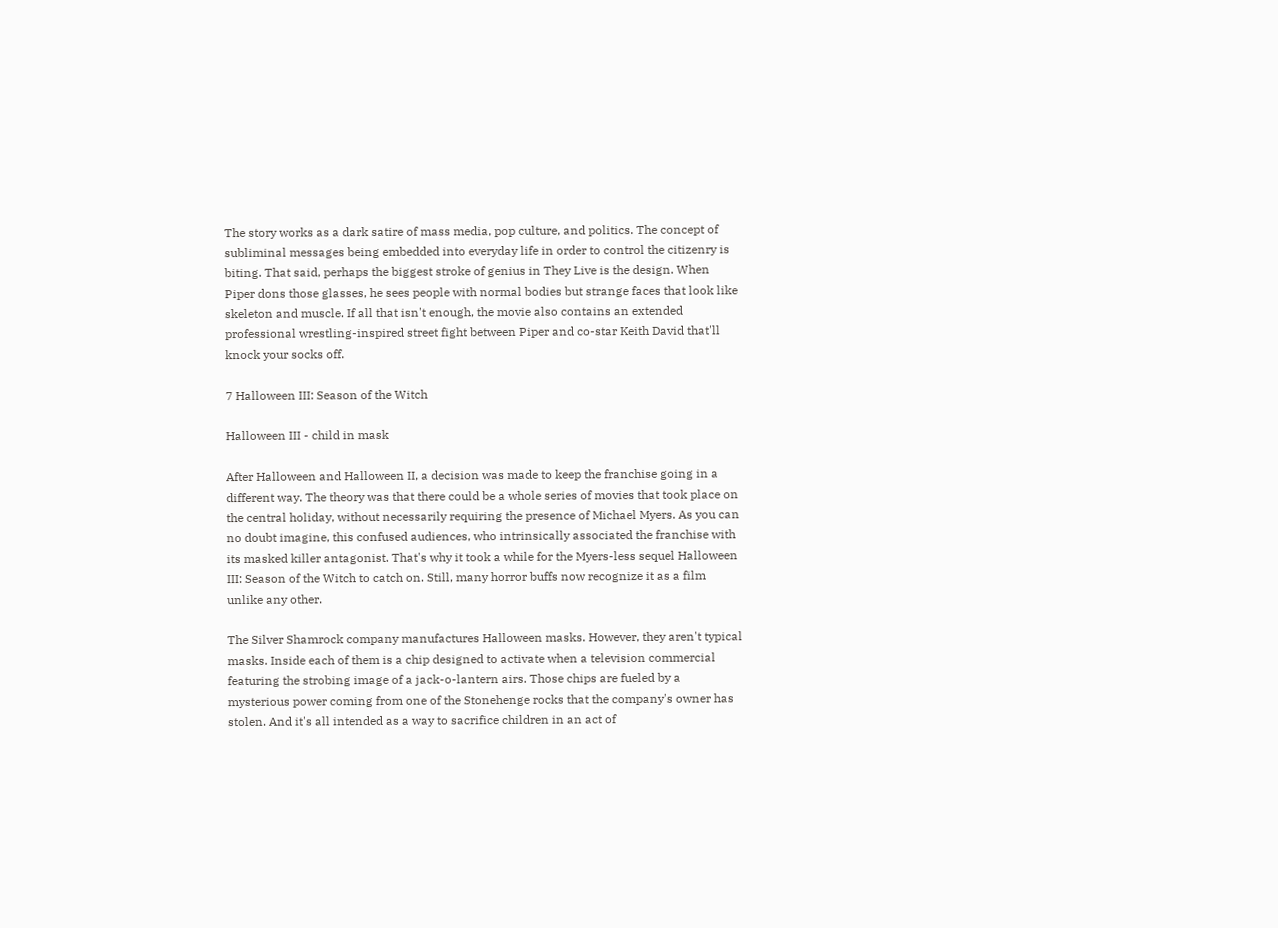The story works as a dark satire of mass media, pop culture, and politics. The concept of subliminal messages being embedded into everyday life in order to control the citizenry is biting. That said, perhaps the biggest stroke of genius in They Live is the design. When Piper dons those glasses, he sees people with normal bodies but strange faces that look like skeleton and muscle. If all that isn't enough, the movie also contains an extended professional wrestling-inspired street fight between Piper and co-star Keith David that'll knock your socks off.

7 Halloween III: Season of the Witch

Halloween III - child in mask

After Halloween and Halloween II, a decision was made to keep the franchise going in a different way. The theory was that there could be a whole series of movies that took place on the central holiday, without necessarily requiring the presence of Michael Myers. As you can no doubt imagine, this confused audiences, who intrinsically associated the franchise with its masked killer antagonist. That's why it took a while for the Myers-less sequel Halloween III: Season of the Witch to catch on. Still, many horror buffs now recognize it as a film unlike any other.

The Silver Shamrock company manufactures Halloween masks. However, they aren't typical masks. Inside each of them is a chip designed to activate when a television commercial featuring the strobing image of a jack-o-lantern airs. Those chips are fueled by a mysterious power coming from one of the Stonehenge rocks that the company's owner has stolen. And it's all intended as a way to sacrifice children in an act of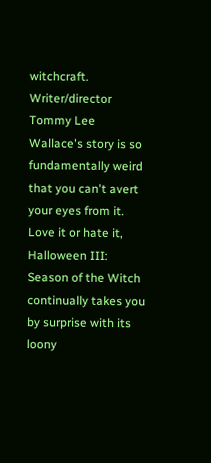witchcraft. Writer/director Tommy Lee Wallace's story is so fundamentally weird that you can't avert your eyes from it. Love it or hate it, Halloween III: Season of the Witch continually takes you by surprise with its loony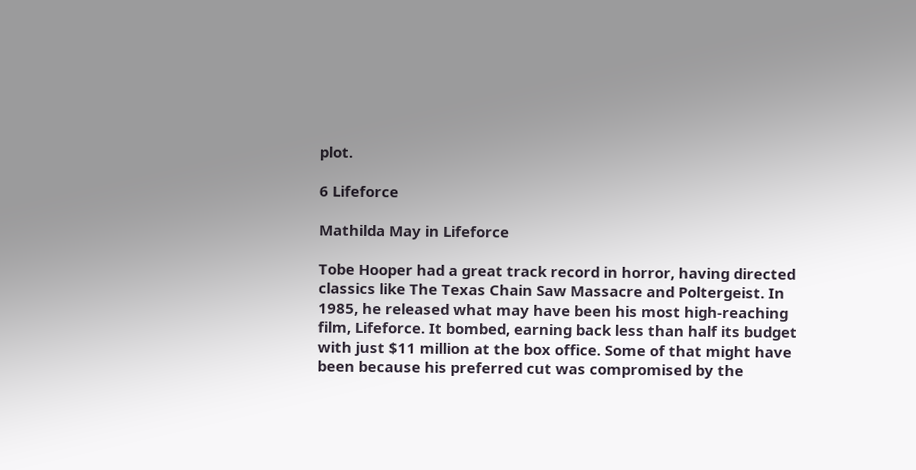plot.

6 Lifeforce

Mathilda May in Lifeforce

Tobe Hooper had a great track record in horror, having directed classics like The Texas Chain Saw Massacre and Poltergeist. In 1985, he released what may have been his most high-reaching film, Lifeforce. It bombed, earning back less than half its budget with just $11 million at the box office. Some of that might have been because his preferred cut was compromised by the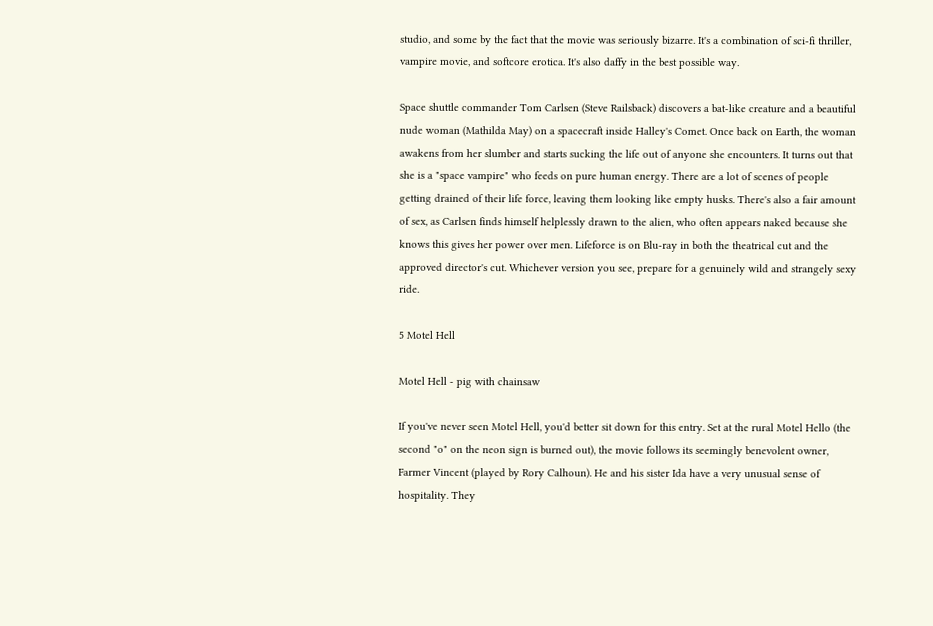studio, and some by the fact that the movie was seriously bizarre. It's a combination of sci-fi thriller, vampire movie, and softcore erotica. It's also daffy in the best possible way.

Space shuttle commander Tom Carlsen (Steve Railsback) discovers a bat-like creature and a beautiful nude woman (Mathilda May) on a spacecraft inside Halley's Comet. Once back on Earth, the woman awakens from her slumber and starts sucking the life out of anyone she encounters. It turns out that she is a "space vampire" who feeds on pure human energy. There are a lot of scenes of people getting drained of their life force, leaving them looking like empty husks. There's also a fair amount of sex, as Carlsen finds himself helplessly drawn to the alien, who often appears naked because she knows this gives her power over men. Lifeforce is on Blu-ray in both the theatrical cut and the approved director's cut. Whichever version you see, prepare for a genuinely wild and strangely sexy ride.

5 Motel Hell

Motel Hell - pig with chainsaw

If you've never seen Motel Hell, you'd better sit down for this entry. Set at the rural Motel Hello (the second "o" on the neon sign is burned out), the movie follows its seemingly benevolent owner, Farmer Vincent (played by Rory Calhoun). He and his sister Ida have a very unusual sense of hospitality. They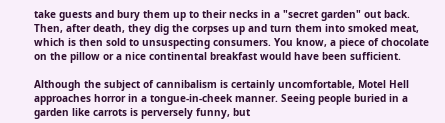take guests and bury them up to their necks in a "secret garden" out back. Then, after death, they dig the corpses up and turn them into smoked meat, which is then sold to unsuspecting consumers. You know, a piece of chocolate on the pillow or a nice continental breakfast would have been sufficient.

Although the subject of cannibalism is certainly uncomfortable, Motel Hell approaches horror in a tongue-in-cheek manner. Seeing people buried in a garden like carrots is perversely funny, but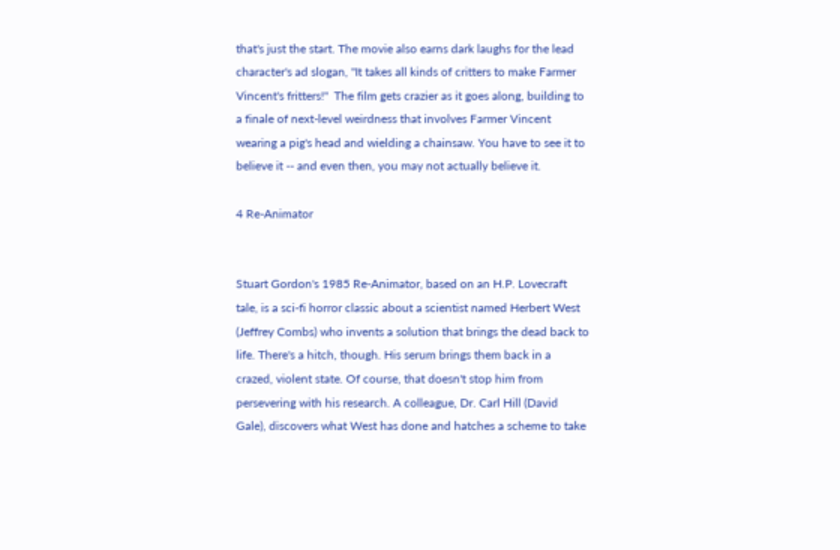that's just the start. The movie also earns dark laughs for the lead character's ad slogan, "It takes all kinds of critters to make Farmer Vincent's fritters!"  The film gets crazier as it goes along, building to a finale of next-level weirdness that involves Farmer Vincent wearing a pig's head and wielding a chainsaw. You have to see it to believe it -- and even then, you may not actually believe it.

4 Re-Animator


Stuart Gordon's 1985 Re-Animator, based on an H.P. Lovecraft tale, is a sci-fi horror classic about a scientist named Herbert West (Jeffrey Combs) who invents a solution that brings the dead back to life. There's a hitch, though. His serum brings them back in a crazed, violent state. Of course, that doesn't stop him from persevering with his research. A colleague, Dr. Carl Hill (David Gale), discovers what West has done and hatches a scheme to take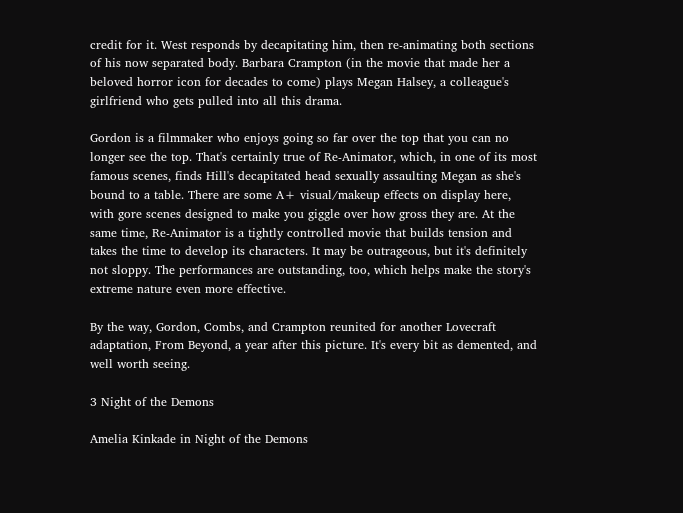credit for it. West responds by decapitating him, then re-animating both sections of his now separated body. Barbara Crampton (in the movie that made her a beloved horror icon for decades to come) plays Megan Halsey, a colleague's girlfriend who gets pulled into all this drama.

Gordon is a filmmaker who enjoys going so far over the top that you can no longer see the top. That's certainly true of Re-Animator, which, in one of its most famous scenes, finds Hill's decapitated head sexually assaulting Megan as she's bound to a table. There are some A+ visual/makeup effects on display here, with gore scenes designed to make you giggle over how gross they are. At the same time, Re-Animator is a tightly controlled movie that builds tension and takes the time to develop its characters. It may be outrageous, but it's definitely not sloppy. The performances are outstanding, too, which helps make the story's extreme nature even more effective.

By the way, Gordon, Combs, and Crampton reunited for another Lovecraft adaptation, From Beyond, a year after this picture. It's every bit as demented, and well worth seeing.

3 Night of the Demons

Amelia Kinkade in Night of the Demons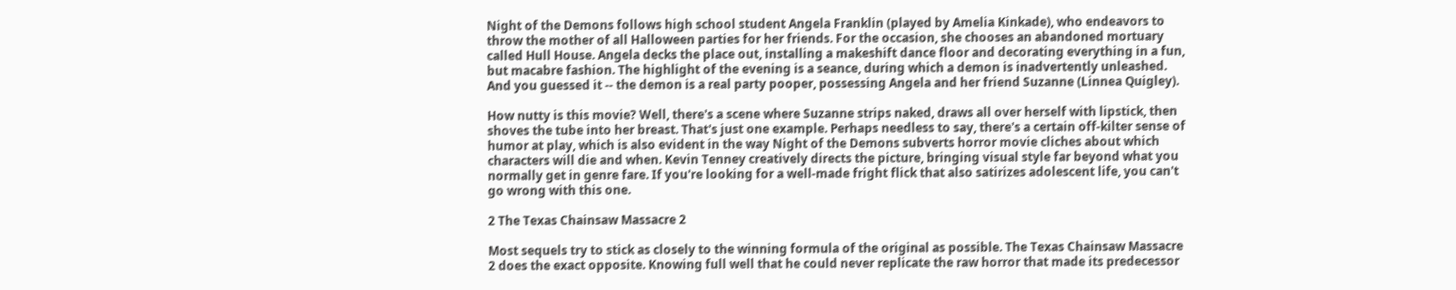Night of the Demons follows high school student Angela Franklin (played by Amelia Kinkade), who endeavors to throw the mother of all Halloween parties for her friends. For the occasion, she chooses an abandoned mortuary called Hull House. Angela decks the place out, installing a makeshift dance floor and decorating everything in a fun, but macabre fashion. The highlight of the evening is a seance, during which a demon is inadvertently unleashed. And you guessed it -- the demon is a real party pooper, possessing Angela and her friend Suzanne (Linnea Quigley).

How nutty is this movie? Well, there's a scene where Suzanne strips naked, draws all over herself with lipstick, then shoves the tube into her breast. That's just one example. Perhaps needless to say, there's a certain off-kilter sense of humor at play, which is also evident in the way Night of the Demons subverts horror movie cliches about which characters will die and when. Kevin Tenney creatively directs the picture, bringing visual style far beyond what you normally get in genre fare. If you're looking for a well-made fright flick that also satirizes adolescent life, you can't go wrong with this one.

2 The Texas Chainsaw Massacre 2

Most sequels try to stick as closely to the winning formula of the original as possible. The Texas Chainsaw Massacre 2 does the exact opposite. Knowing full well that he could never replicate the raw horror that made its predecessor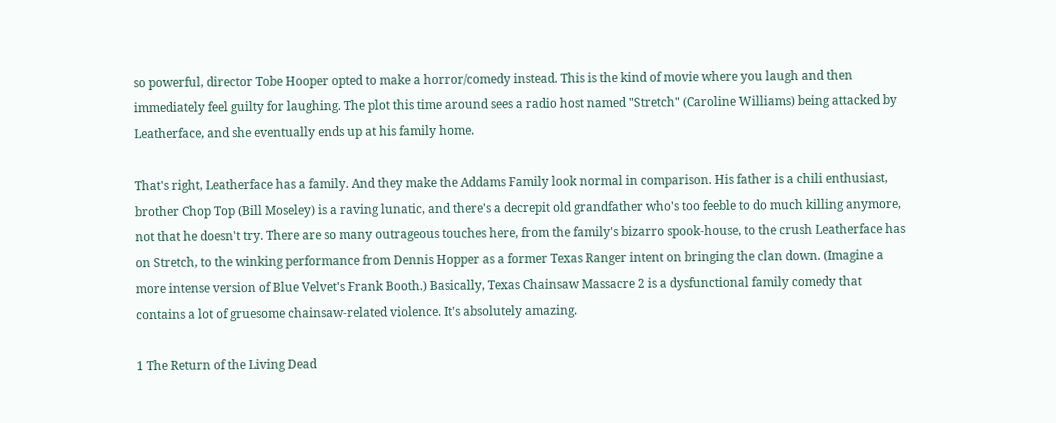so powerful, director Tobe Hooper opted to make a horror/comedy instead. This is the kind of movie where you laugh and then immediately feel guilty for laughing. The plot this time around sees a radio host named "Stretch" (Caroline Williams) being attacked by Leatherface, and she eventually ends up at his family home.

That's right, Leatherface has a family. And they make the Addams Family look normal in comparison. His father is a chili enthusiast, brother Chop Top (Bill Moseley) is a raving lunatic, and there's a decrepit old grandfather who's too feeble to do much killing anymore, not that he doesn't try. There are so many outrageous touches here, from the family's bizarro spook-house, to the crush Leatherface has on Stretch, to the winking performance from Dennis Hopper as a former Texas Ranger intent on bringing the clan down. (Imagine a more intense version of Blue Velvet's Frank Booth.) Basically, Texas Chainsaw Massacre 2 is a dysfunctional family comedy that contains a lot of gruesome chainsaw-related violence. It's absolutely amazing.

1 The Return of the Living Dead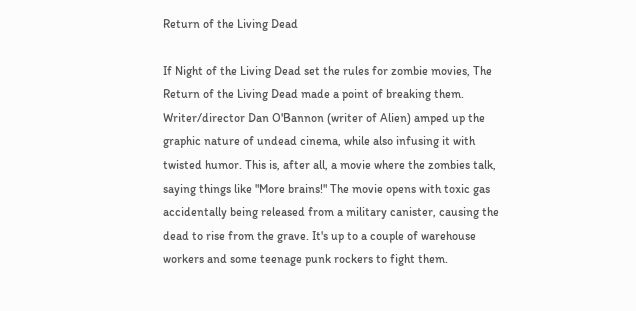Return of the Living Dead

If Night of the Living Dead set the rules for zombie movies, The Return of the Living Dead made a point of breaking them. Writer/director Dan O'Bannon (writer of Alien) amped up the graphic nature of undead cinema, while also infusing it with twisted humor. This is, after all, a movie where the zombies talk, saying things like "More brains!" The movie opens with toxic gas accidentally being released from a military canister, causing the dead to rise from the grave. It's up to a couple of warehouse workers and some teenage punk rockers to fight them.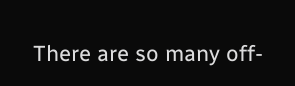There are so many off-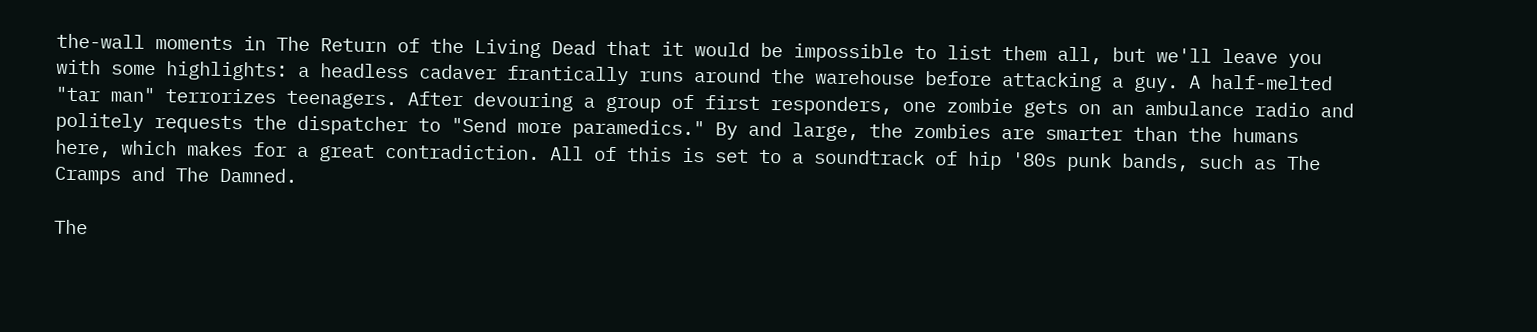the-wall moments in The Return of the Living Dead that it would be impossible to list them all, but we'll leave you with some highlights: a headless cadaver frantically runs around the warehouse before attacking a guy. A half-melted "tar man" terrorizes teenagers. After devouring a group of first responders, one zombie gets on an ambulance radio and politely requests the dispatcher to "Send more paramedics." By and large, the zombies are smarter than the humans here, which makes for a great contradiction. All of this is set to a soundtrack of hip '80s punk bands, such as The Cramps and The Damned.

The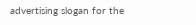advertising slogan for the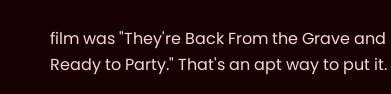film was "They're Back From the Grave and Ready to Party." That's an apt way to put it.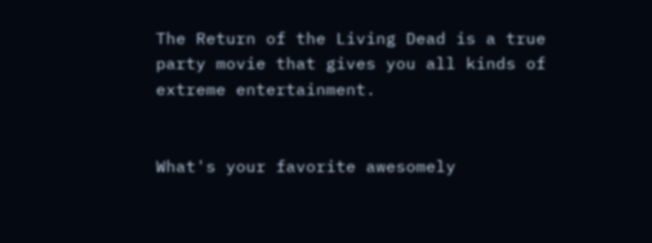The Return of the Living Dead is a true party movie that gives you all kinds of extreme entertainment.


What's your favorite awesomely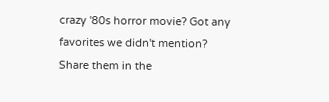crazy '80s horror movie? Got any favorites we didn't mention? Share them in the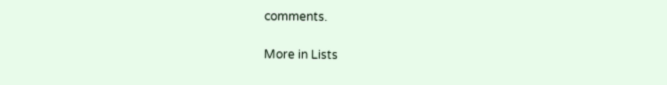comments.

More in Lists